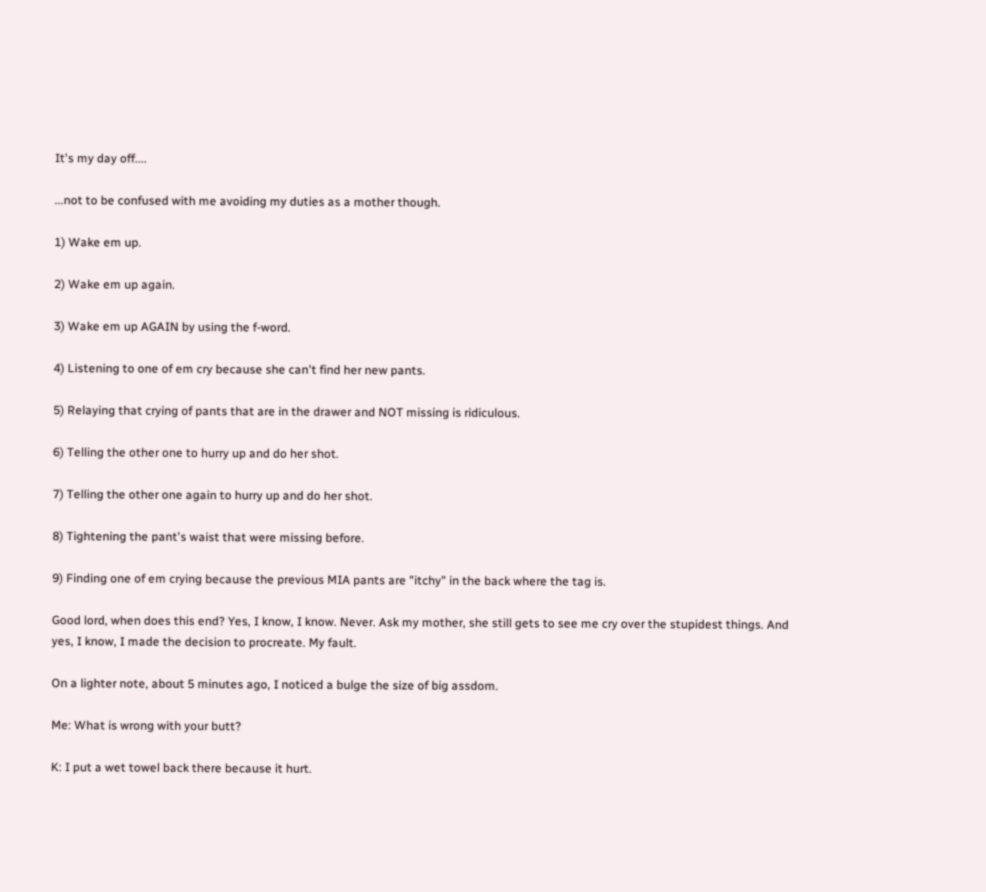It's my day off....

...not to be confused with me avoiding my duties as a mother though.

1) Wake em up.

2) Wake em up again.

3) Wake em up AGAIN by using the f-word.

4) Listening to one of em cry because she can't find her new pants.

5) Relaying that crying of pants that are in the drawer and NOT missing is ridiculous.

6) Telling the other one to hurry up and do her shot.

7) Telling the other one again to hurry up and do her shot.

8) Tightening the pant's waist that were missing before.

9) Finding one of em crying because the previous MIA pants are "itchy" in the back where the tag is.

Good lord, when does this end? Yes, I know, I know. Never. Ask my mother, she still gets to see me cry over the stupidest things. And yes, I know, I made the decision to procreate. My fault.

On a lighter note, about 5 minutes ago, I noticed a bulge the size of big assdom.

Me: What is wrong with your butt?

K: I put a wet towel back there because it hurt.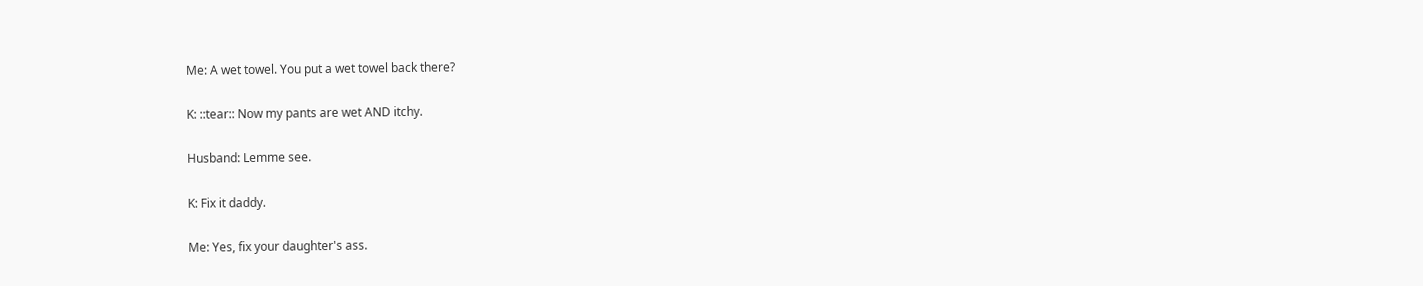Me: A wet towel. You put a wet towel back there?

K: ::tear:: Now my pants are wet AND itchy.

Husband: Lemme see.

K: Fix it daddy.

Me: Yes, fix your daughter's ass.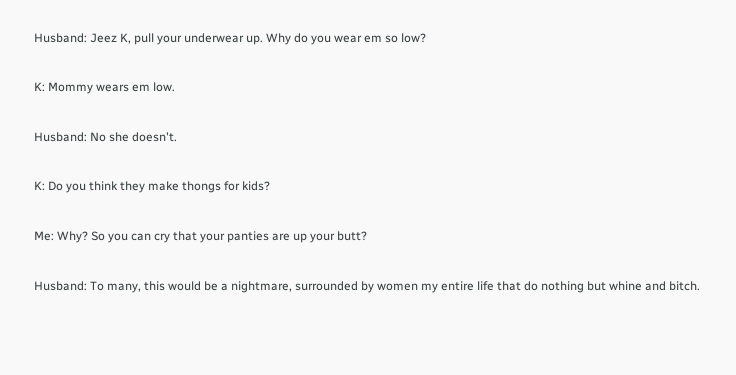Husband: Jeez K, pull your underwear up. Why do you wear em so low?

K: Mommy wears em low.

Husband: No she doesn't.

K: Do you think they make thongs for kids?

Me: Why? So you can cry that your panties are up your butt?

Husband: To many, this would be a nightmare, surrounded by women my entire life that do nothing but whine and bitch.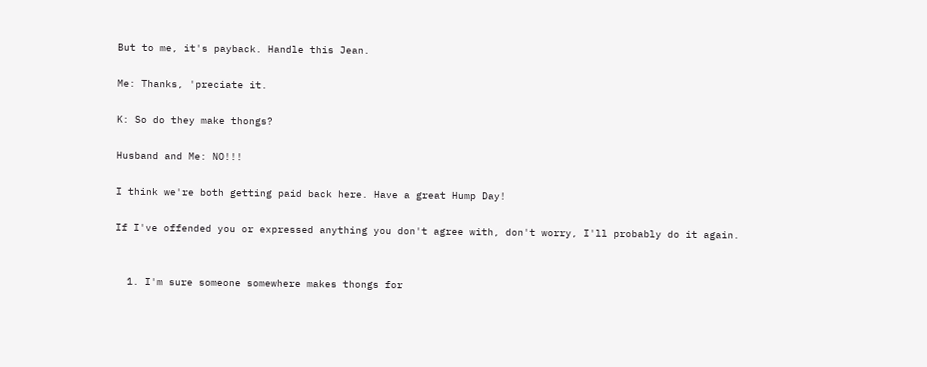But to me, it's payback. Handle this Jean.

Me: Thanks, 'preciate it.

K: So do they make thongs?

Husband and Me: NO!!!

I think we're both getting paid back here. Have a great Hump Day!

If I've offended you or expressed anything you don't agree with, don't worry, I'll probably do it again.


  1. I'm sure someone somewhere makes thongs for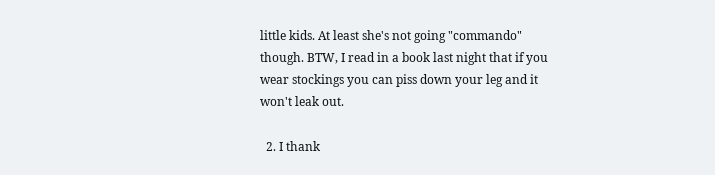little kids. At least she's not going "commando" though. BTW, I read in a book last night that if you wear stockings you can piss down your leg and it won't leak out.

  2. I thank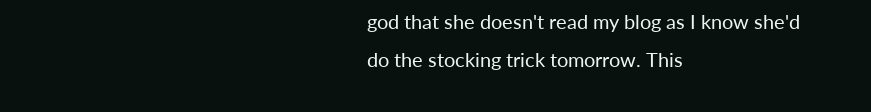god that she doesn't read my blog as I know she'd do the stocking trick tomorrow. This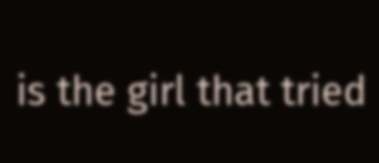is the girl that tried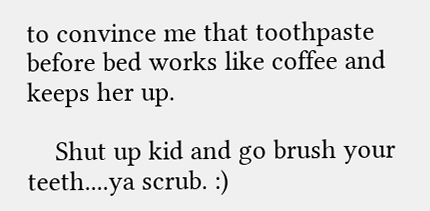to convince me that toothpaste before bed works like coffee and keeps her up.

    Shut up kid and go brush your teeth....ya scrub. :)